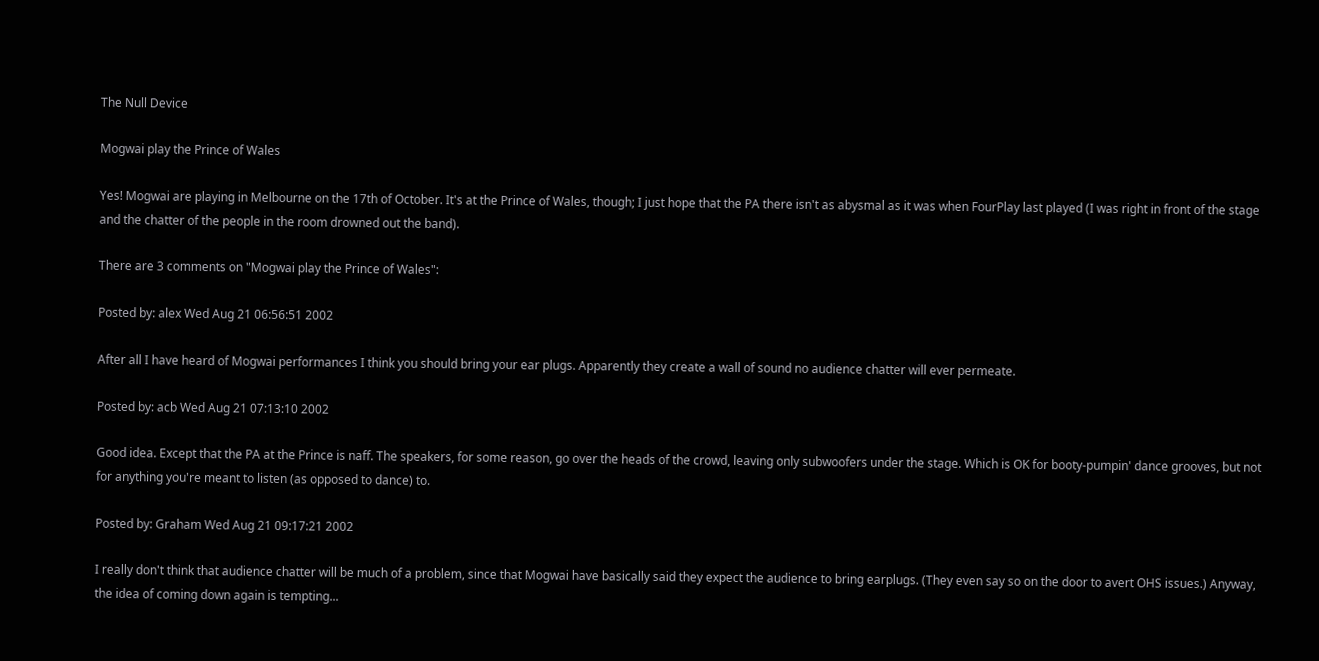The Null Device

Mogwai play the Prince of Wales

Yes! Mogwai are playing in Melbourne on the 17th of October. It's at the Prince of Wales, though; I just hope that the PA there isn't as abysmal as it was when FourPlay last played (I was right in front of the stage and the chatter of the people in the room drowned out the band).

There are 3 comments on "Mogwai play the Prince of Wales":

Posted by: alex Wed Aug 21 06:56:51 2002

After all I have heard of Mogwai performances I think you should bring your ear plugs. Apparently they create a wall of sound no audience chatter will ever permeate.

Posted by: acb Wed Aug 21 07:13:10 2002

Good idea. Except that the PA at the Prince is naff. The speakers, for some reason, go over the heads of the crowd, leaving only subwoofers under the stage. Which is OK for booty-pumpin' dance grooves, but not for anything you're meant to listen (as opposed to dance) to.

Posted by: Graham Wed Aug 21 09:17:21 2002

I really don't think that audience chatter will be much of a problem, since that Mogwai have basically said they expect the audience to bring earplugs. (They even say so on the door to avert OHS issues.) Anyway, the idea of coming down again is tempting...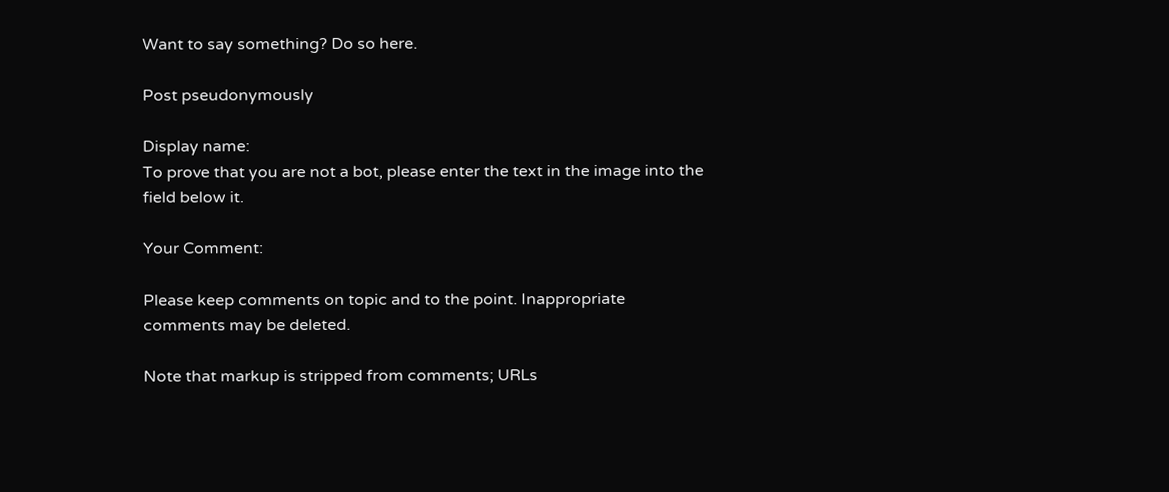Want to say something? Do so here.

Post pseudonymously

Display name:
To prove that you are not a bot, please enter the text in the image into the field below it.

Your Comment:

Please keep comments on topic and to the point. Inappropriate comments may be deleted.

Note that markup is stripped from comments; URLs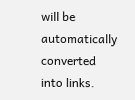will be automatically converted into links.